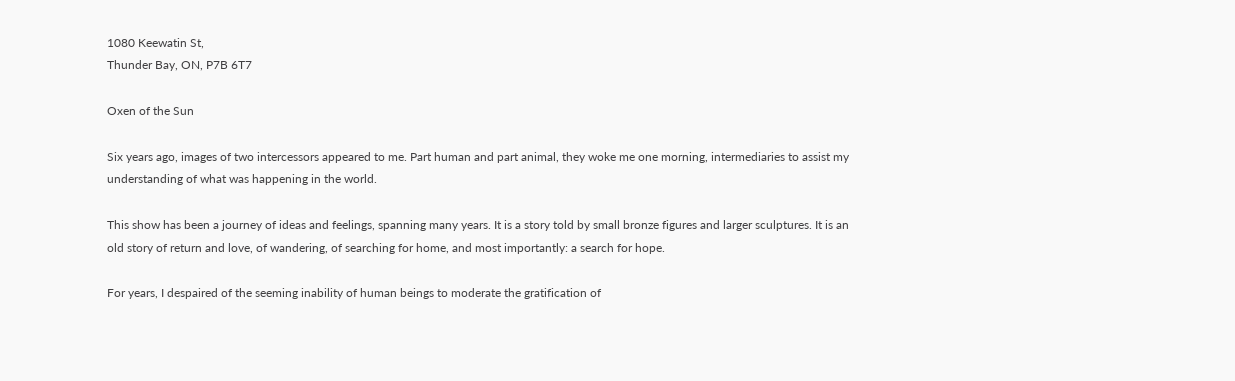1080 Keewatin St,
Thunder Bay, ON, P7B 6T7

Oxen of the Sun

Six years ago, images of two intercessors appeared to me. Part human and part animal, they woke me one morning, intermediaries to assist my understanding of what was happening in the world.

This show has been a journey of ideas and feelings, spanning many years. It is a story told by small bronze figures and larger sculptures. It is an old story of return and love, of wandering, of searching for home, and most importantly: a search for hope.

For years, I despaired of the seeming inability of human beings to moderate the gratification of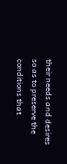their needs and desires so as to preserve the conditions that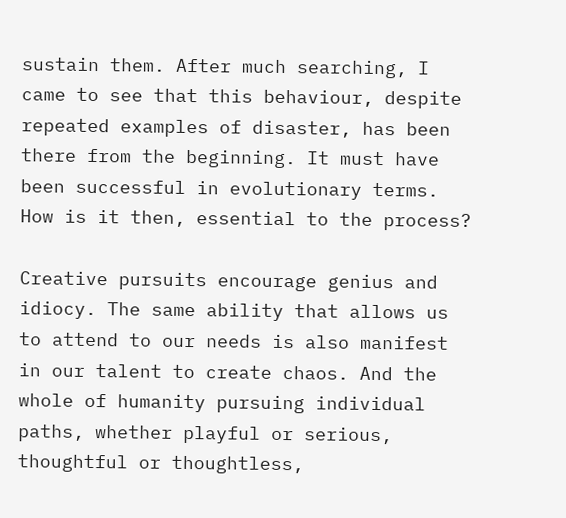sustain them. After much searching, I came to see that this behaviour, despite repeated examples of disaster, has been there from the beginning. It must have been successful in evolutionary terms. How is it then, essential to the process?

Creative pursuits encourage genius and idiocy. The same ability that allows us to attend to our needs is also manifest in our talent to create chaos. And the whole of humanity pursuing individual paths, whether playful or serious, thoughtful or thoughtless,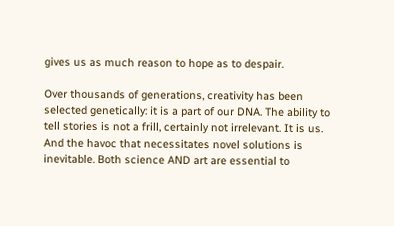gives us as much reason to hope as to despair.

Over thousands of generations, creativity has been selected genetically: it is a part of our DNA. The ability to tell stories is not a frill, certainly not irrelevant. It is us. And the havoc that necessitates novel solutions is inevitable. Both science AND art are essential to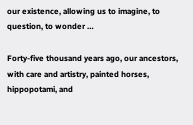our existence, allowing us to imagine, to question, to wonder …

Forty-five thousand years ago, our ancestors, with care and artistry, painted horses, hippopotami, and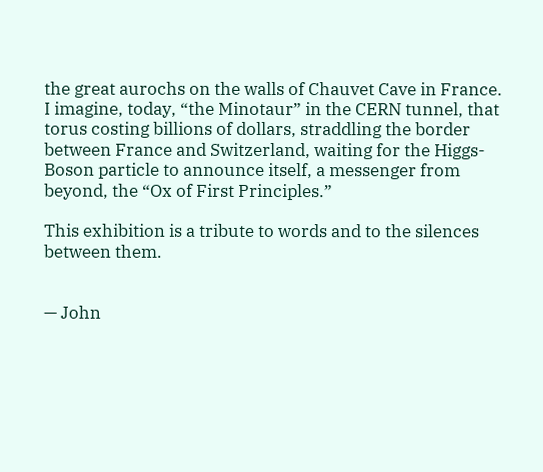the great aurochs on the walls of Chauvet Cave in France. I imagine, today, “the Minotaur” in the CERN tunnel, that torus costing billions of dollars, straddling the border between France and Switzerland, waiting for the Higgs-Boson particle to announce itself, a messenger from beyond, the “Ox of First Principles.”

This exhibition is a tribute to words and to the silences between them.


— John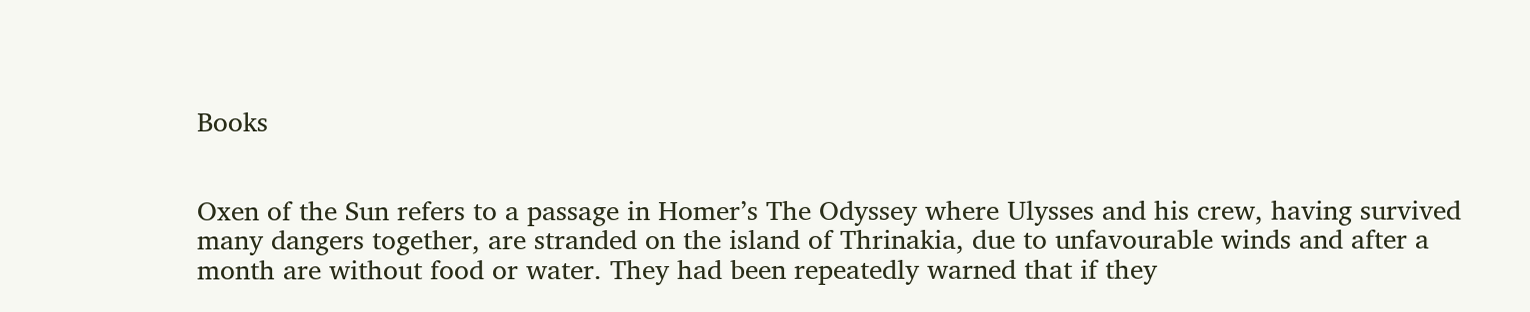Books


Oxen of the Sun refers to a passage in Homer’s The Odyssey where Ulysses and his crew, having survived many dangers together, are stranded on the island of Thrinakia, due to unfavourable winds and after a month are without food or water. They had been repeatedly warned that if they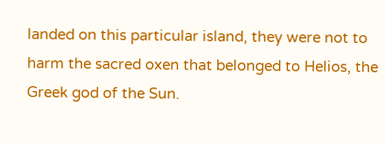landed on this particular island, they were not to harm the sacred oxen that belonged to Helios, the Greek god of the Sun.